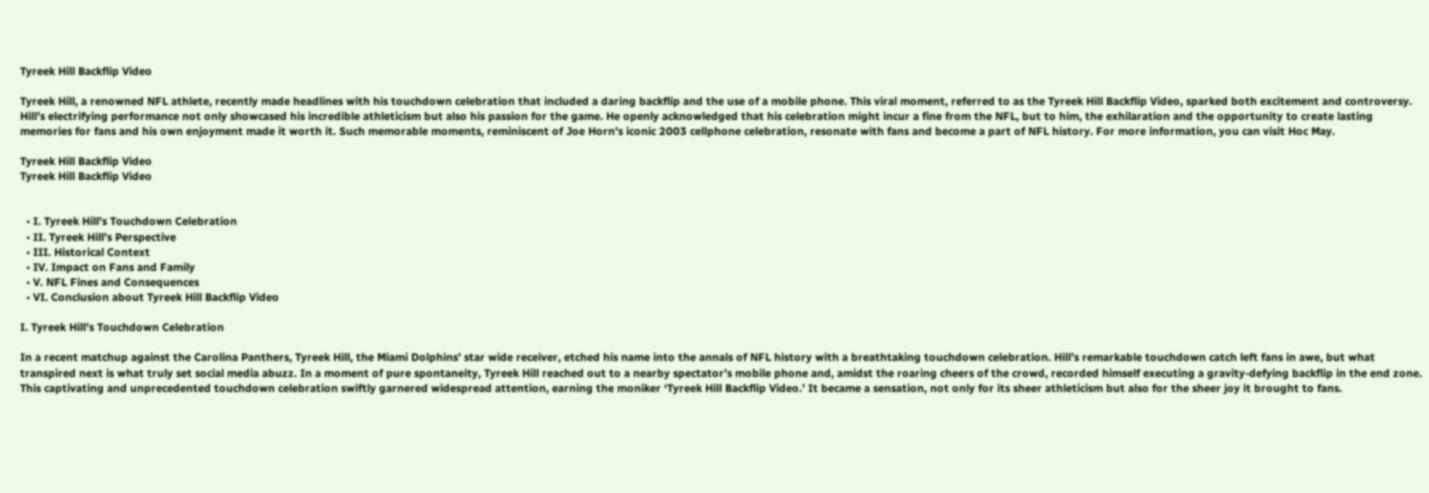Tyreek Hill Backflip Video

Tyreek Hill, a renowned NFL athlete, recently made headlines with his touchdown celebration that included a daring backflip and the use of a mobile phone. This viral moment, referred to as the Tyreek Hill Backflip Video, sparked both excitement and controversy. Hill’s electrifying performance not only showcased his incredible athleticism but also his passion for the game. He openly acknowledged that his celebration might incur a fine from the NFL, but to him, the exhilaration and the opportunity to create lasting memories for fans and his own enjoyment made it worth it. Such memorable moments, reminiscent of Joe Horn’s iconic 2003 cellphone celebration, resonate with fans and become a part of NFL history. For more information, you can visit Hoc May.

Tyreek Hill Backflip Video
Tyreek Hill Backflip Video


  • I. Tyreek Hill’s Touchdown Celebration
  • II. Tyreek Hill’s Perspective
  • III. Historical Context
  • IV. Impact on Fans and Family
  • V. NFL Fines and Consequences
  • VI. Conclusion about Tyreek Hill Backflip Video

I. Tyreek Hill’s Touchdown Celebration

In a recent matchup against the Carolina Panthers, Tyreek Hill, the Miami Dolphins’ star wide receiver, etched his name into the annals of NFL history with a breathtaking touchdown celebration. Hill’s remarkable touchdown catch left fans in awe, but what transpired next is what truly set social media abuzz. In a moment of pure spontaneity, Tyreek Hill reached out to a nearby spectator’s mobile phone and, amidst the roaring cheers of the crowd, recorded himself executing a gravity-defying backflip in the end zone. This captivating and unprecedented touchdown celebration swiftly garnered widespread attention, earning the moniker ‘Tyreek Hill Backflip Video.’ It became a sensation, not only for its sheer athleticism but also for the sheer joy it brought to fans.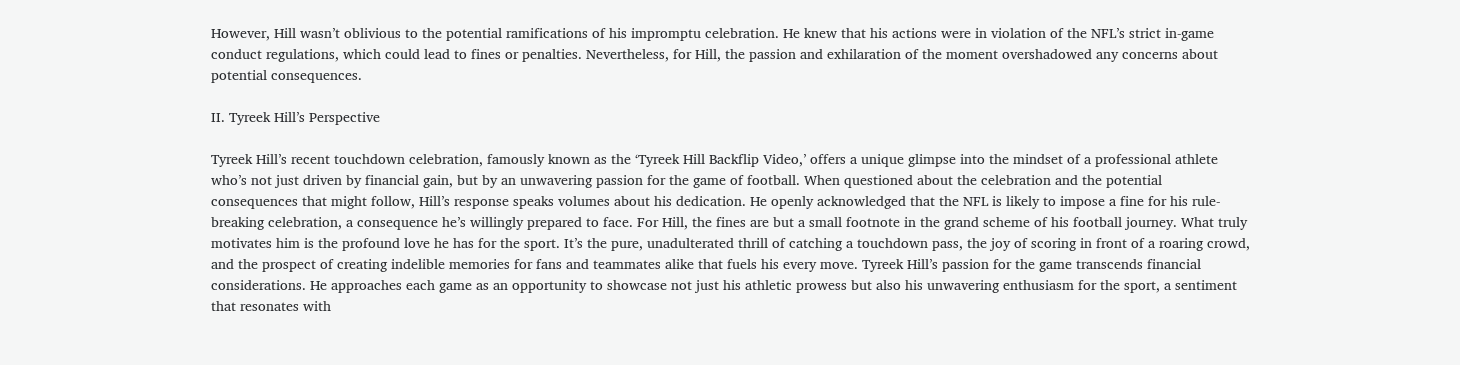However, Hill wasn’t oblivious to the potential ramifications of his impromptu celebration. He knew that his actions were in violation of the NFL’s strict in-game conduct regulations, which could lead to fines or penalties. Nevertheless, for Hill, the passion and exhilaration of the moment overshadowed any concerns about potential consequences.

II. Tyreek Hill’s Perspective

Tyreek Hill’s recent touchdown celebration, famously known as the ‘Tyreek Hill Backflip Video,’ offers a unique glimpse into the mindset of a professional athlete who’s not just driven by financial gain, but by an unwavering passion for the game of football. When questioned about the celebration and the potential consequences that might follow, Hill’s response speaks volumes about his dedication. He openly acknowledged that the NFL is likely to impose a fine for his rule-breaking celebration, a consequence he’s willingly prepared to face. For Hill, the fines are but a small footnote in the grand scheme of his football journey. What truly motivates him is the profound love he has for the sport. It’s the pure, unadulterated thrill of catching a touchdown pass, the joy of scoring in front of a roaring crowd, and the prospect of creating indelible memories for fans and teammates alike that fuels his every move. Tyreek Hill’s passion for the game transcends financial considerations. He approaches each game as an opportunity to showcase not just his athletic prowess but also his unwavering enthusiasm for the sport, a sentiment that resonates with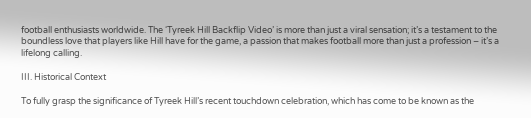football enthusiasts worldwide. The ‘Tyreek Hill Backflip Video’ is more than just a viral sensation; it’s a testament to the boundless love that players like Hill have for the game, a passion that makes football more than just a profession – it’s a lifelong calling.

III. Historical Context

To fully grasp the significance of Tyreek Hill’s recent touchdown celebration, which has come to be known as the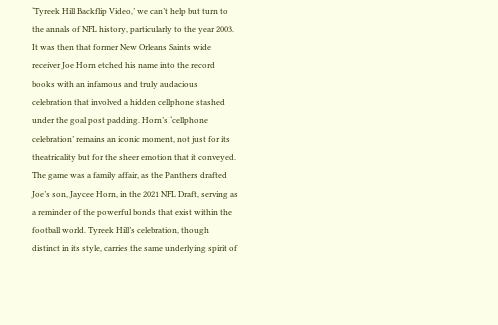‘Tyreek Hill Backflip Video,’ we can’t help but turn to the annals of NFL history, particularly to the year 2003. It was then that former New Orleans Saints wide receiver Joe Horn etched his name into the record books with an infamous and truly audacious celebration that involved a hidden cellphone stashed under the goal post padding. Horn’s ‘cellphone celebration’ remains an iconic moment, not just for its theatricality but for the sheer emotion that it conveyed. The game was a family affair, as the Panthers drafted Joe’s son, Jaycee Horn, in the 2021 NFL Draft, serving as a reminder of the powerful bonds that exist within the football world. Tyreek Hill’s celebration, though distinct in its style, carries the same underlying spirit of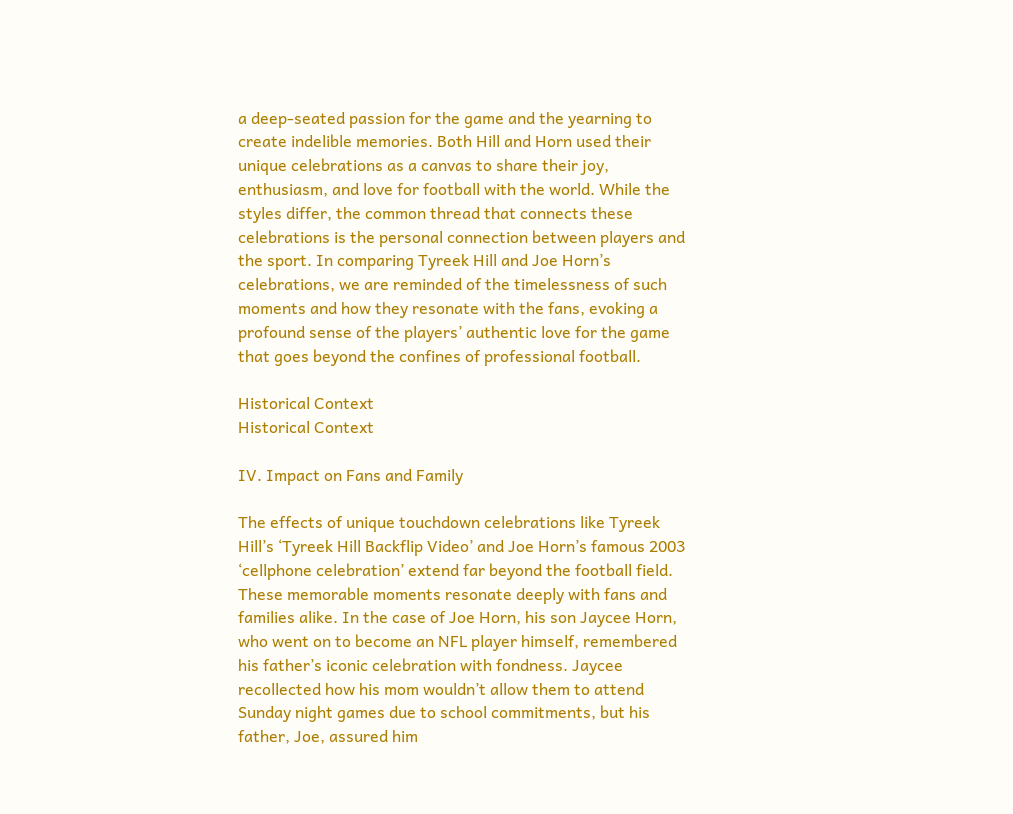a deep-seated passion for the game and the yearning to create indelible memories. Both Hill and Horn used their unique celebrations as a canvas to share their joy, enthusiasm, and love for football with the world. While the styles differ, the common thread that connects these celebrations is the personal connection between players and the sport. In comparing Tyreek Hill and Joe Horn’s celebrations, we are reminded of the timelessness of such moments and how they resonate with the fans, evoking a profound sense of the players’ authentic love for the game that goes beyond the confines of professional football.

Historical Context
Historical Context

IV. Impact on Fans and Family

The effects of unique touchdown celebrations like Tyreek Hill’s ‘Tyreek Hill Backflip Video’ and Joe Horn’s famous 2003 ‘cellphone celebration’ extend far beyond the football field. These memorable moments resonate deeply with fans and families alike. In the case of Joe Horn, his son Jaycee Horn, who went on to become an NFL player himself, remembered his father’s iconic celebration with fondness. Jaycee recollected how his mom wouldn’t allow them to attend Sunday night games due to school commitments, but his father, Joe, assured him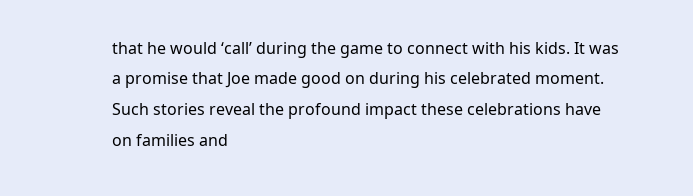that he would ‘call’ during the game to connect with his kids. It was a promise that Joe made good on during his celebrated moment. Such stories reveal the profound impact these celebrations have on families and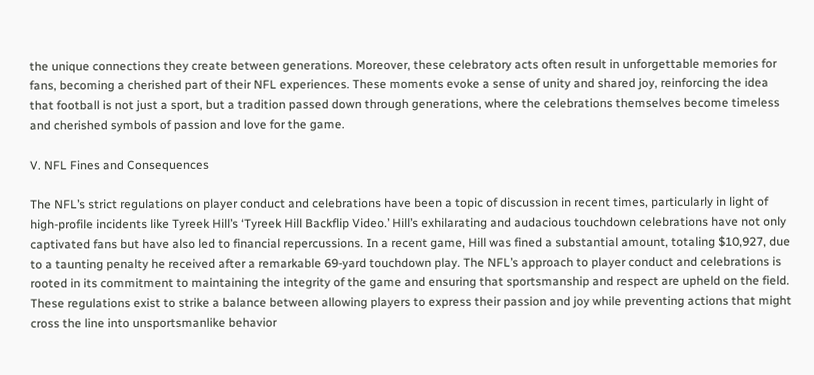the unique connections they create between generations. Moreover, these celebratory acts often result in unforgettable memories for fans, becoming a cherished part of their NFL experiences. These moments evoke a sense of unity and shared joy, reinforcing the idea that football is not just a sport, but a tradition passed down through generations, where the celebrations themselves become timeless and cherished symbols of passion and love for the game.

V. NFL Fines and Consequences

The NFL’s strict regulations on player conduct and celebrations have been a topic of discussion in recent times, particularly in light of high-profile incidents like Tyreek Hill’s ‘Tyreek Hill Backflip Video.’ Hill’s exhilarating and audacious touchdown celebrations have not only captivated fans but have also led to financial repercussions. In a recent game, Hill was fined a substantial amount, totaling $10,927, due to a taunting penalty he received after a remarkable 69-yard touchdown play. The NFL’s approach to player conduct and celebrations is rooted in its commitment to maintaining the integrity of the game and ensuring that sportsmanship and respect are upheld on the field. These regulations exist to strike a balance between allowing players to express their passion and joy while preventing actions that might cross the line into unsportsmanlike behavior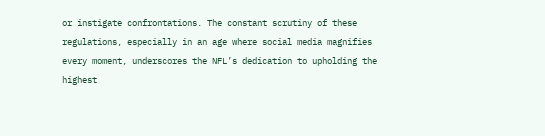or instigate confrontations. The constant scrutiny of these regulations, especially in an age where social media magnifies every moment, underscores the NFL’s dedication to upholding the highest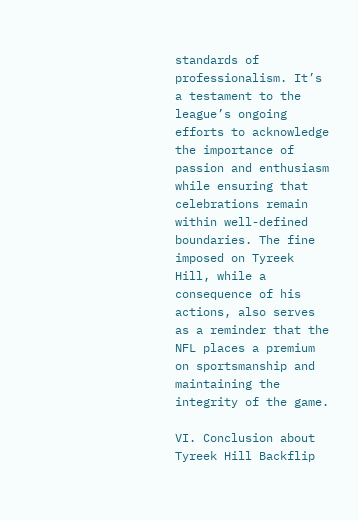standards of professionalism. It’s a testament to the league’s ongoing efforts to acknowledge the importance of passion and enthusiasm while ensuring that celebrations remain within well-defined boundaries. The fine imposed on Tyreek Hill, while a consequence of his actions, also serves as a reminder that the NFL places a premium on sportsmanship and maintaining the integrity of the game.

VI. Conclusion about Tyreek Hill Backflip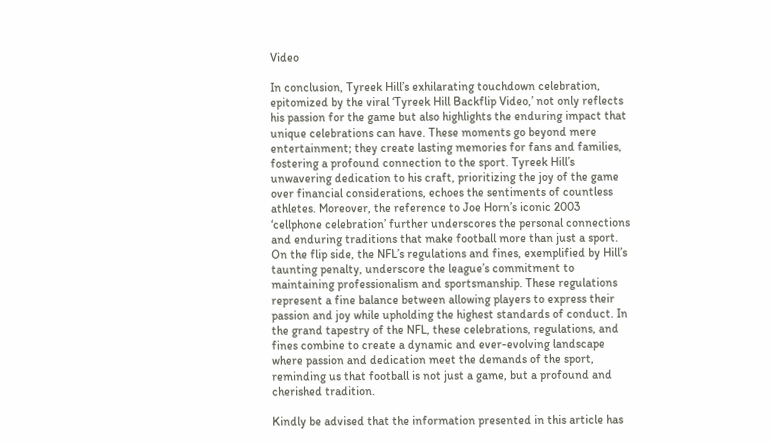Video

In conclusion, Tyreek Hill’s exhilarating touchdown celebration, epitomized by the viral ‘Tyreek Hill Backflip Video,’ not only reflects his passion for the game but also highlights the enduring impact that unique celebrations can have. These moments go beyond mere entertainment; they create lasting memories for fans and families, fostering a profound connection to the sport. Tyreek Hill’s unwavering dedication to his craft, prioritizing the joy of the game over financial considerations, echoes the sentiments of countless athletes. Moreover, the reference to Joe Horn’s iconic 2003 ‘cellphone celebration’ further underscores the personal connections and enduring traditions that make football more than just a sport. On the flip side, the NFL’s regulations and fines, exemplified by Hill’s taunting penalty, underscore the league’s commitment to maintaining professionalism and sportsmanship. These regulations represent a fine balance between allowing players to express their passion and joy while upholding the highest standards of conduct. In the grand tapestry of the NFL, these celebrations, regulations, and fines combine to create a dynamic and ever-evolving landscape where passion and dedication meet the demands of the sport, reminding us that football is not just a game, but a profound and cherished tradition.

Kindly be advised that the information presented in this article has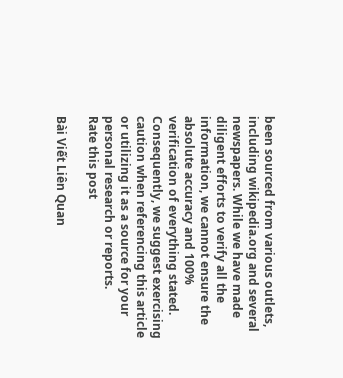been sourced from various outlets, including wikipedia.org and several newspapers. While we have made diligent efforts to verify all the information, we cannot ensure the absolute accuracy and 100% verification of everything stated. Consequently, we suggest exercising caution when referencing this article or utilizing it as a source for your personal research or reports.
Rate this post

Bài Viết Liên Quan